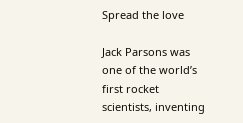Spread the love

Jack Parsons was one of the world’s first rocket scientists, inventing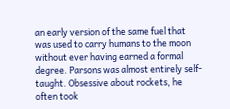an early version of the same fuel that was used to carry humans to the moon without ever having earned a formal degree. Parsons was almost entirely self-taught. Obsessive about rockets, he often took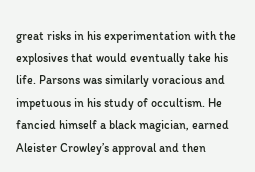great risks in his experimentation with the explosives that would eventually take his life. Parsons was similarly voracious and impetuous in his study of occultism. He fancied himself a black magician, earned Aleister Crowley’s approval and then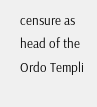censure as head of the Ordo Templi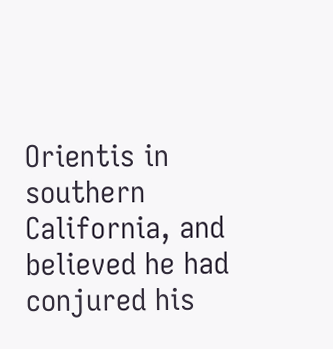Orientis in southern California, and believed he had conjured his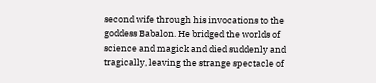second wife through his invocations to the goddess Babalon. He bridged the worlds of science and magick and died suddenly and tragically, leaving the strange spectacle of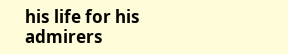his life for his admirers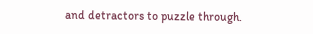and detractors to puzzle through.